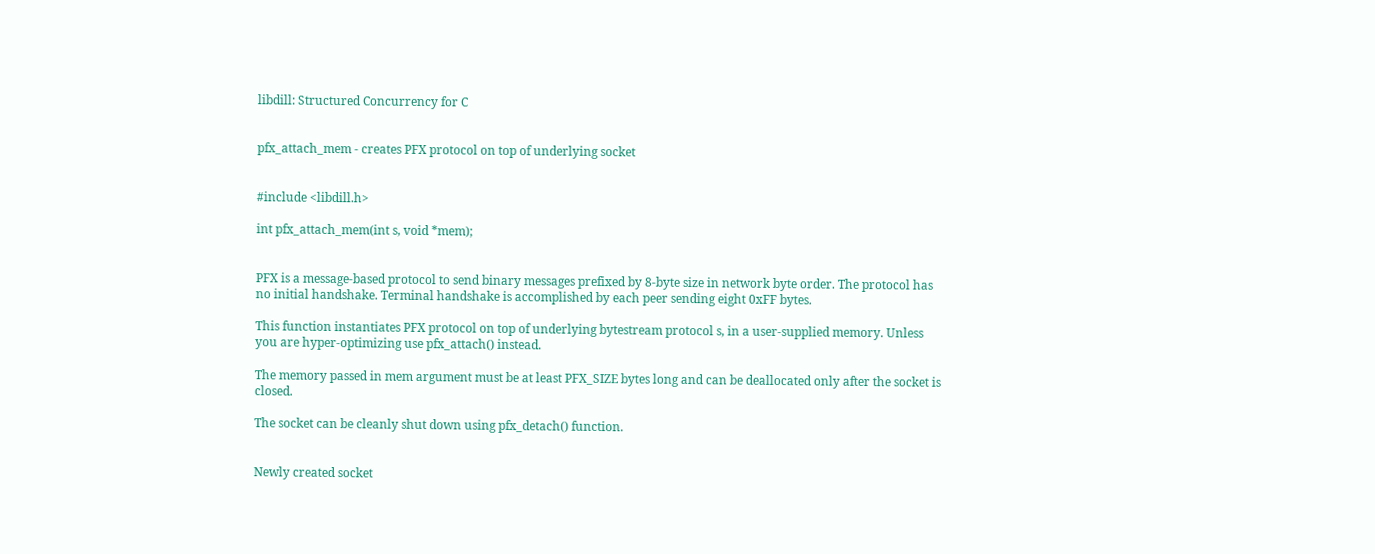libdill: Structured Concurrency for C


pfx_attach_mem - creates PFX protocol on top of underlying socket


#include <libdill.h>

int pfx_attach_mem(int s, void *mem);


PFX is a message-based protocol to send binary messages prefixed by 8-byte size in network byte order. The protocol has no initial handshake. Terminal handshake is accomplished by each peer sending eight 0xFF bytes.

This function instantiates PFX protocol on top of underlying bytestream protocol s, in a user-supplied memory. Unless you are hyper-optimizing use pfx_attach() instead.

The memory passed in mem argument must be at least PFX_SIZE bytes long and can be deallocated only after the socket is closed.

The socket can be cleanly shut down using pfx_detach() function.


Newly created socket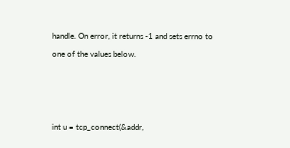handle. On error, it returns -1 and sets errno to one of the values below.



int u = tcp_connect(&addr,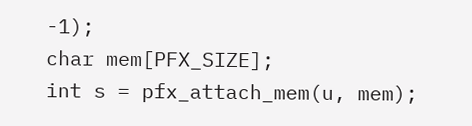-1);
char mem[PFX_SIZE];
int s = pfx_attach_mem(u, mem);